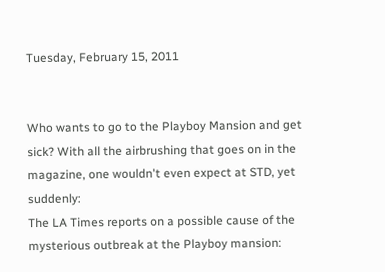Tuesday, February 15, 2011


Who wants to go to the Playboy Mansion and get sick? With all the airbrushing that goes on in the magazine, one wouldn't even expect at STD, yet suddenly:
The LA Times reports on a possible cause of the mysterious outbreak at the Playboy mansion: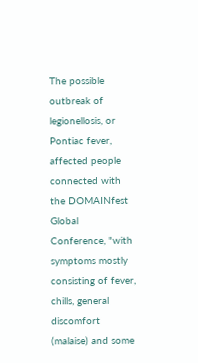The possible outbreak of legionellosis, or Pontiac fever, affected people connected with the DOMAINfest Global Conference, "with symptoms mostly consisting of fever, chills, general discomfort (malaise) and some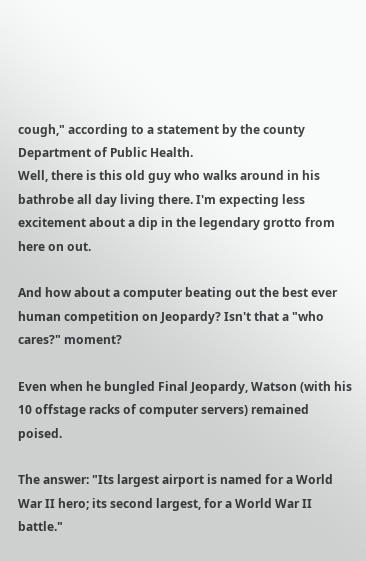cough," according to a statement by the county Department of Public Health.
Well, there is this old guy who walks around in his bathrobe all day living there. I'm expecting less excitement about a dip in the legendary grotto from here on out.

And how about a computer beating out the best ever human competition on Jeopardy? Isn't that a "who cares?" moment?

Even when he bungled Final Jeopardy, Watson (with his 10 offstage racks of computer servers) remained poised.

The answer: "Its largest airport is named for a World War II hero; its second largest, for a World War II battle."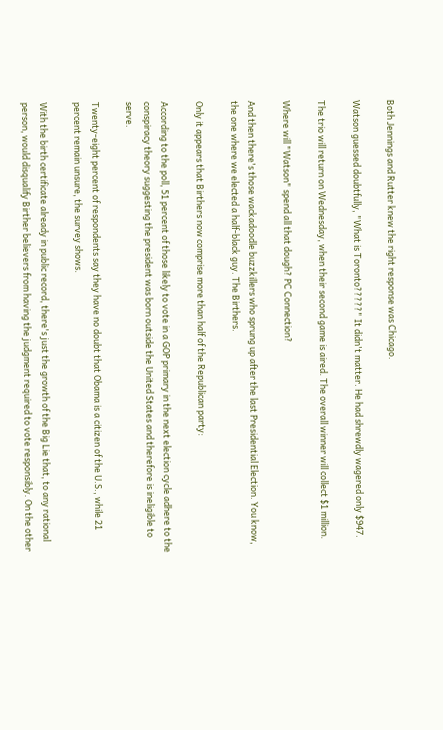Both Jennings and Rutter knew the right response was Chicago.

Watson guessed doubtfully, "What is Toronto?????" It didn't matter. He had shrewdly wagered only $947.

The trio will return on Wednesday, when their second game is aired. The overall winner will collect $1 million.

Where will "Watson" spend all that dough? PC Connection?

And then there's those wackadoodle buzzkillers who sprung up after the last Presidential Election. You know, the one where we elected a half-black guy. The Birthers.

Only it appears that Birthers now comprise more than half of the Republican party:

According to the poll, 51 percent of those likely to vote in a GOP primary in the next election cycle adhere to the conspiracy theory suggesting the president was born outside the United States and therefore is ineligible to serve.

Twenty-eight percent of respondents say they have no doubt that Obama is a citizen of the U.S., while 21 percent remain unsure, the survey shows.

With the birth certificate already in public record, there's just the growth of the Big Lie that, to any rational person, would disqualify Birther believers from having the judgment required to vote responsibly. On the other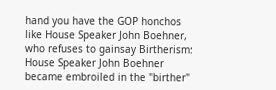hand you have the GOP honchos like House Speaker John Boehner, who refuses to gainsay Birtherism:
House Speaker John Boehner became embroiled in the "birther"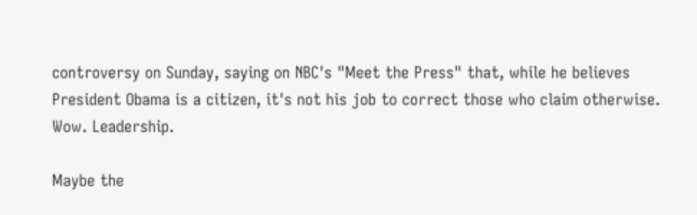controversy on Sunday, saying on NBC's "Meet the Press" that, while he believes President Obama is a citizen, it's not his job to correct those who claim otherwise.
Wow. Leadership.

Maybe the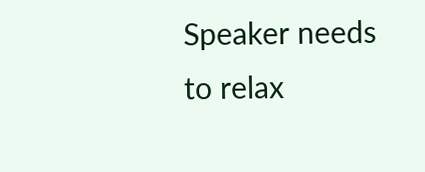Speaker needs to relax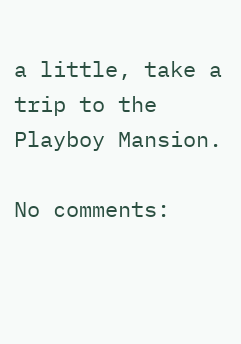a little, take a trip to the Playboy Mansion.

No comments: